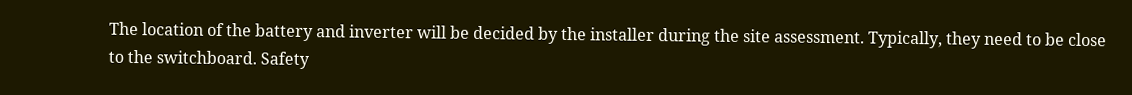The location of the battery and inverter will be decided by the installer during the site assessment. Typically, they need to be close to the switchboard. Safety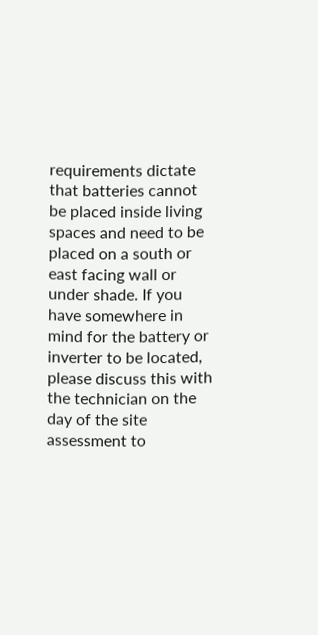requirements dictate that batteries cannot be placed inside living spaces and need to be placed on a south or east facing wall or under shade. If you have somewhere in mind for the battery or inverter to be located, please discuss this with the technician on the day of the site assessment to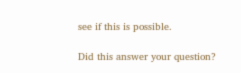see if this is possible.

Did this answer your question?